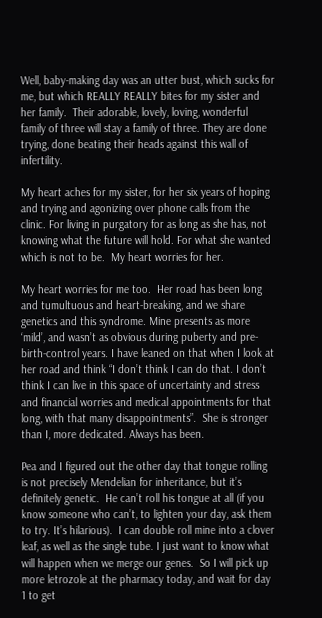Well, baby-making day was an utter bust, which sucks for me, but which REALLY REALLY bites for my sister and her family.  Their adorable, lovely, loving, wonderful family of three will stay a family of three. They are done trying, done beating their heads against this wall of infertility.

My heart aches for my sister, for her six years of hoping and trying and agonizing over phone calls from the clinic. For living in purgatory for as long as she has, not knowing what the future will hold. For what she wanted which is not to be.  My heart worries for her.

My heart worries for me too.  Her road has been long and tumultuous and heart-breaking, and we share genetics and this syndrome. Mine presents as more ‘mild’, and wasn’t as obvious during puberty and pre-birth-control years. I have leaned on that when I look at her road and think “I don’t think I can do that. I don’t think I can live in this space of uncertainty and stress and financial worries and medical appointments for that long, with that many disappointments”.  She is stronger than I, more dedicated. Always has been.

Pea and I figured out the other day that tongue rolling is not precisely Mendelian for inheritance, but it’s definitely genetic.  He can’t roll his tongue at all (if you know someone who can’t, to lighten your day, ask them to try. It’s hilarious).  I can double roll mine into a clover leaf, as well as the single tube. I just want to know what will happen when we merge our genes.  So I will pick up more letrozole at the pharmacy today, and wait for day 1 to get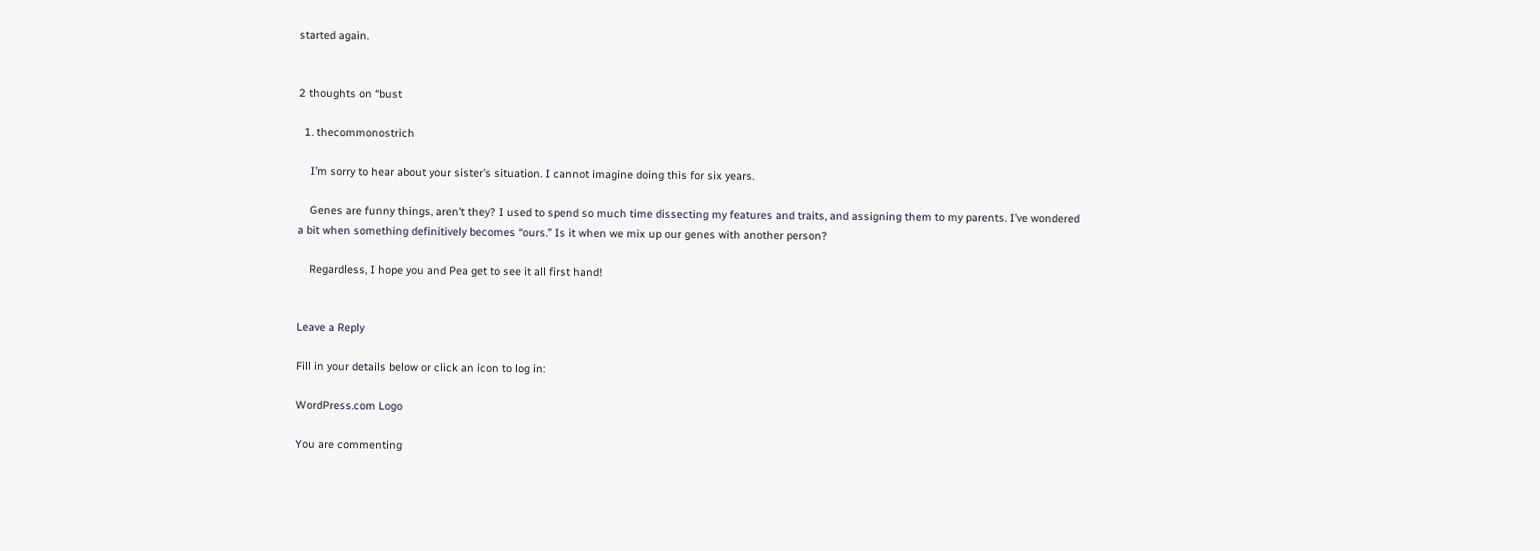started again.


2 thoughts on “bust

  1. thecommonostrich

    I’m sorry to hear about your sister’s situation. I cannot imagine doing this for six years.

    Genes are funny things, aren’t they? I used to spend so much time dissecting my features and traits, and assigning them to my parents. I’ve wondered a bit when something definitively becomes “ours.” Is it when we mix up our genes with another person?

    Regardless, I hope you and Pea get to see it all first hand!


Leave a Reply

Fill in your details below or click an icon to log in:

WordPress.com Logo

You are commenting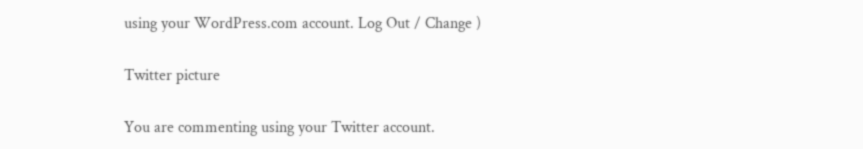using your WordPress.com account. Log Out / Change )

Twitter picture

You are commenting using your Twitter account.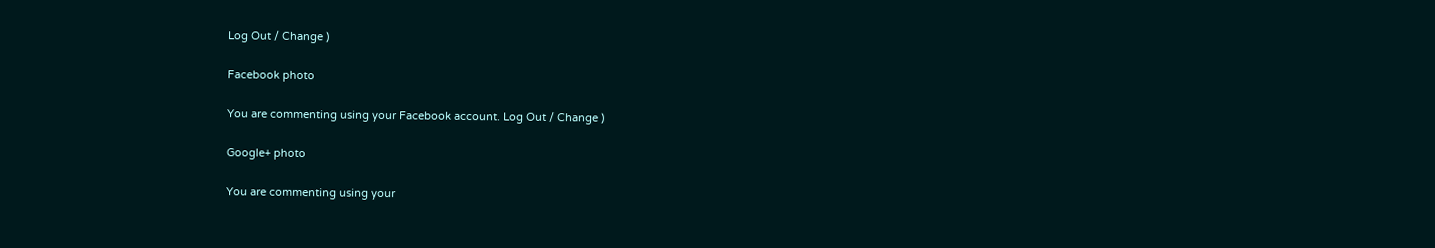Log Out / Change )

Facebook photo

You are commenting using your Facebook account. Log Out / Change )

Google+ photo

You are commenting using your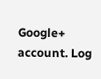Google+ account. Log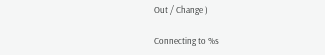Out / Change )

Connecting to %s